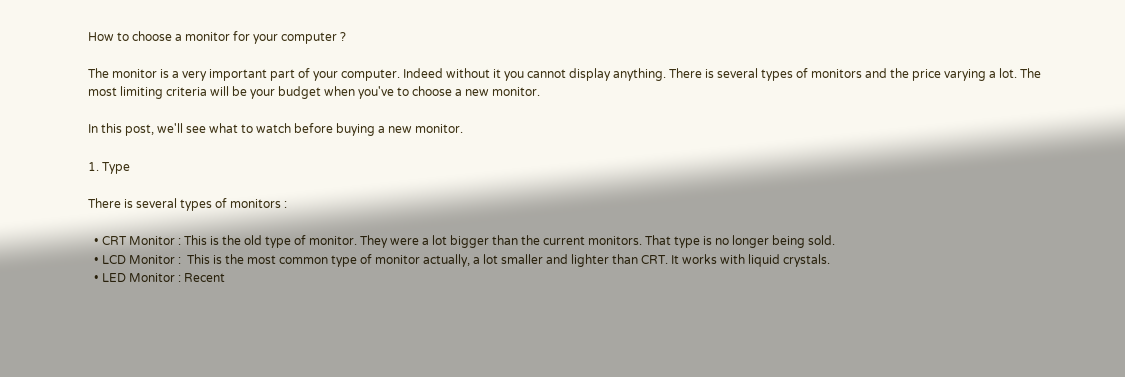How to choose a monitor for your computer ?

The monitor is a very important part of your computer. Indeed without it you cannot display anything. There is several types of monitors and the price varying a lot. The most limiting criteria will be your budget when you've to choose a new monitor.

In this post, we'll see what to watch before buying a new monitor.

1. Type

There is several types of monitors :

  • CRT Monitor : This is the old type of monitor. They were a lot bigger than the current monitors. That type is no longer being sold.
  • LCD Monitor :  This is the most common type of monitor actually, a lot smaller and lighter than CRT. It works with liquid crystals.
  • LED Monitor : Recent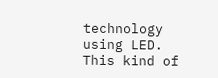technology using LED. This kind of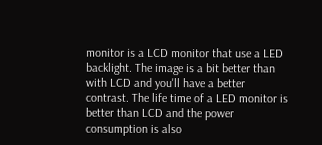monitor is a LCD monitor that use a LED backlight. The image is a bit better than with LCD and you'll have a better contrast. The life time of a LED monitor is better than LCD and the power consumption is also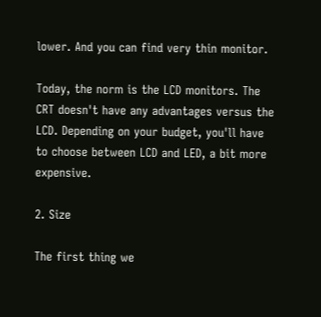lower. And you can find very thin monitor.

Today, the norm is the LCD monitors. The CRT doesn't have any advantages versus the LCD. Depending on your budget, you'll have to choose between LCD and LED, a bit more expensive.

2. Size

The first thing we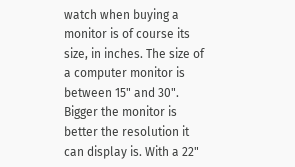watch when buying a monitor is of course its size, in inches. The size of a computer monitor is between 15" and 30". Bigger the monitor is better the resolution it can display is. With a 22"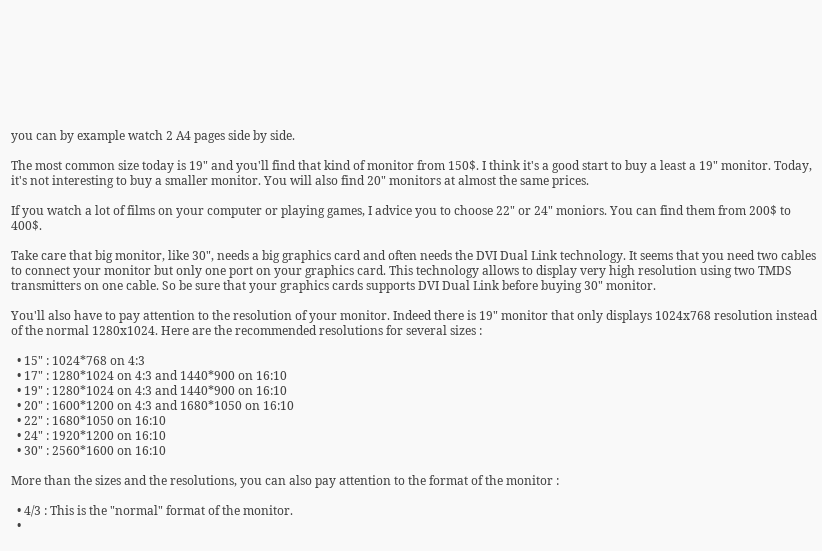you can by example watch 2 A4 pages side by side.

The most common size today is 19" and you'll find that kind of monitor from 150$. I think it's a good start to buy a least a 19" monitor. Today, it's not interesting to buy a smaller monitor. You will also find 20" monitors at almost the same prices.

If you watch a lot of films on your computer or playing games, I advice you to choose 22" or 24" moniors. You can find them from 200$ to 400$.

Take care that big monitor, like 30", needs a big graphics card and often needs the DVI Dual Link technology. It seems that you need two cables to connect your monitor but only one port on your graphics card. This technology allows to display very high resolution using two TMDS transmitters on one cable. So be sure that your graphics cards supports DVI Dual Link before buying 30" monitor.

You'll also have to pay attention to the resolution of your monitor. Indeed there is 19" monitor that only displays 1024x768 resolution instead of the normal 1280x1024. Here are the recommended resolutions for several sizes :

  • 15" : 1024*768 on 4:3
  • 17" : 1280*1024 on 4:3 and 1440*900 on 16:10
  • 19" : 1280*1024 on 4:3 and 1440*900 on 16:10
  • 20" : 1600*1200 on 4:3 and 1680*1050 on 16:10
  • 22" : 1680*1050 on 16:10
  • 24" : 1920*1200 on 16:10
  • 30" : 2560*1600 on 16:10

More than the sizes and the resolutions, you can also pay attention to the format of the monitor :

  • 4/3 : This is the "normal" format of the monitor.
  •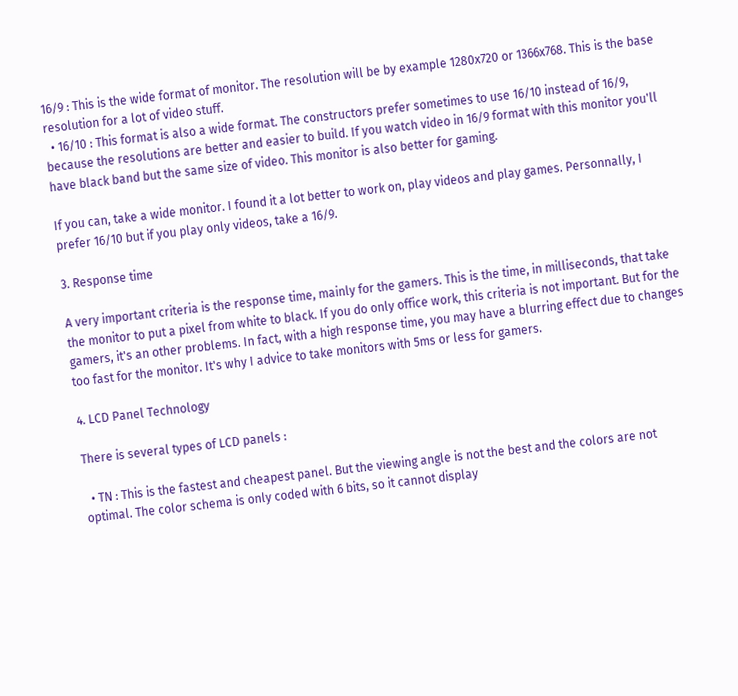16/9 : This is the wide format of monitor. The resolution will be by example 1280x720 or 1366x768. This is the base resolution for a lot of video stuff.
  • 16/10 : This format is also a wide format. The constructors prefer sometimes to use 16/10 instead of 16/9, because the resolutions are better and easier to build. If you watch video in 16/9 format with this monitor you'll have black band but the same size of video. This monitor is also better for gaming.

If you can, take a wide monitor. I found it a lot better to work on, play videos and play games. Personnally, I prefer 16/10 but if you play only videos, take a 16/9.

3. Response time

A very important criteria is the response time, mainly for the gamers. This is the time, in milliseconds, that take the monitor to put a pixel from white to black. If you do only office work, this criteria is not important. But for the gamers, it's an other problems. In fact, with a high response time, you may have a blurring effect due to changes too fast for the monitor. It's why I advice to take monitors with 5ms or less for gamers.

4. LCD Panel Technology

There is several types of LCD panels :

  • TN : This is the fastest and cheapest panel. But the viewing angle is not the best and the colors are not optimal. The color schema is only coded with 6 bits, so it cannot display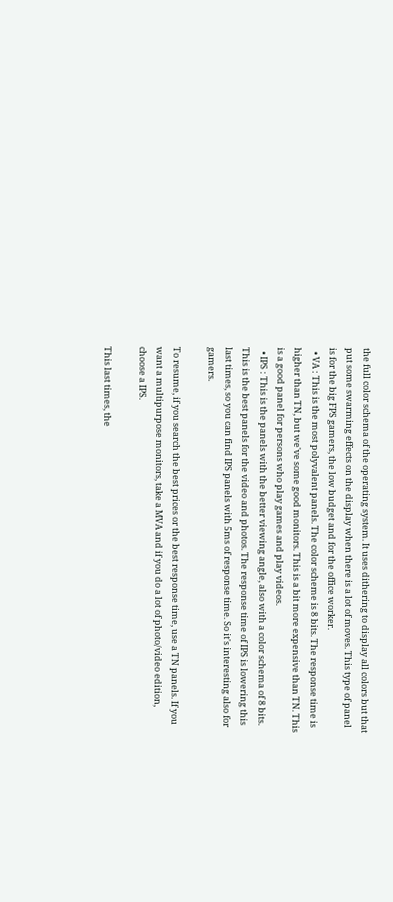the full color schema of the operating system. It uses dithering to display all colors but that put some swarming effects on the display when there is a lot of moves. This type of panel is for the big FPS gamers, the low budget and for the office worker.
  • VA : This is the most polyvalent panels. The color scheme is 8 bits. The response time is higher than TN, but we've some good monitors. This is a bit more expensive than TN. This is a good panel for persons who play games and play videos.
  • IPS : This is the panels with the better viewing angle, also with a color schema of 8 bits. This is the best panels for the video and photos. The response time of IPS is lowering this last times, so you can find IPS panels with 5ms of response time. So it's interesting also for gamers.

To resume, if you search the best prices or the best response time, use a TN panels. If you want a multipurpose monitors, take a MVA and if you do a lot of photo/video edition, choose a IPS.

This last times, the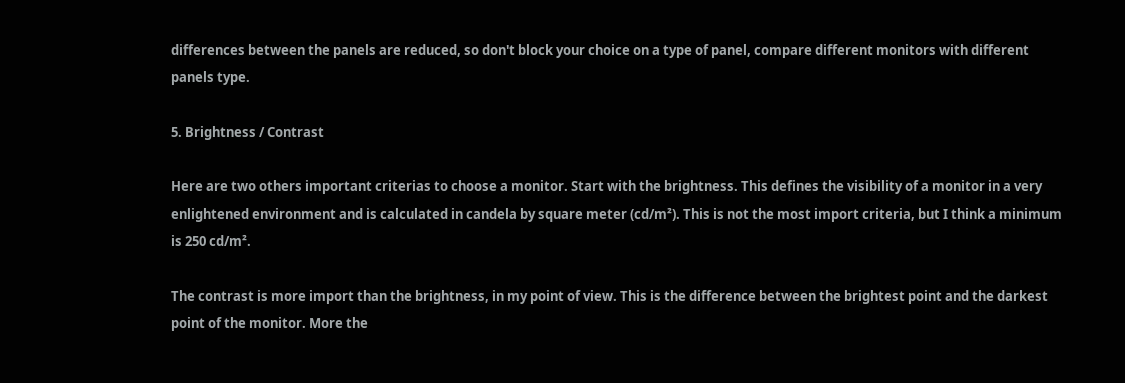differences between the panels are reduced, so don't block your choice on a type of panel, compare different monitors with different panels type.

5. Brightness / Contrast

Here are two others important criterias to choose a monitor. Start with the brightness. This defines the visibility of a monitor in a very enlightened environment and is calculated in candela by square meter (cd/m²). This is not the most import criteria, but I think a minimum is 250 cd/m².

The contrast is more import than the brightness, in my point of view. This is the difference between the brightest point and the darkest point of the monitor. More the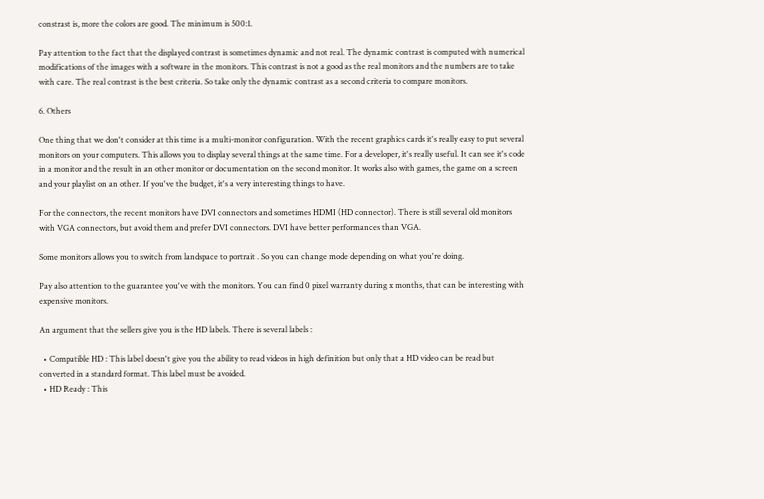constrast is, more the colors are good. The minimum is 500:1.

Pay attention to the fact that the displayed contrast is sometimes dynamic and not real. The dynamic contrast is computed with numerical modifications of the images with a software in the monitors. This contrast is not a good as the real monitors and the numbers are to take with care. The real contrast is the best criteria. So take only the dynamic contrast as a second criteria to compare monitors.

6. Others

One thing that we don't consider at this time is a multi-monitor configuration. With the recent graphics cards it's really easy to put several monitors on your computers. This allows you to display several things at the same time. For a developer, it's really useful. It can see it's code in a monitor and the result in an other monitor or documentation on the second monitor. It works also with games, the game on a screen and your playlist on an other. If you've the budget, it's a very interesting things to have.

For the connectors, the recent monitors have DVI connectors and sometimes HDMI (HD connector). There is still several old monitors with VGA connectors, but avoid them and prefer DVI connectors. DVI have better performances than VGA.

Some monitors allows you to switch from landspace to portrait . So you can change mode depending on what you're doing.

Pay also attention to the guarantee you've with the monitors. You can find 0 pixel warranty during x months, that can be interesting with expensive monitors.

An argument that the sellers give you is the HD labels. There is several labels :

  • Compatible HD : This label doesn't give you the ability to read videos in high definition but only that a HD video can be read but converted in a standard format. This label must be avoided.
  • HD Ready : This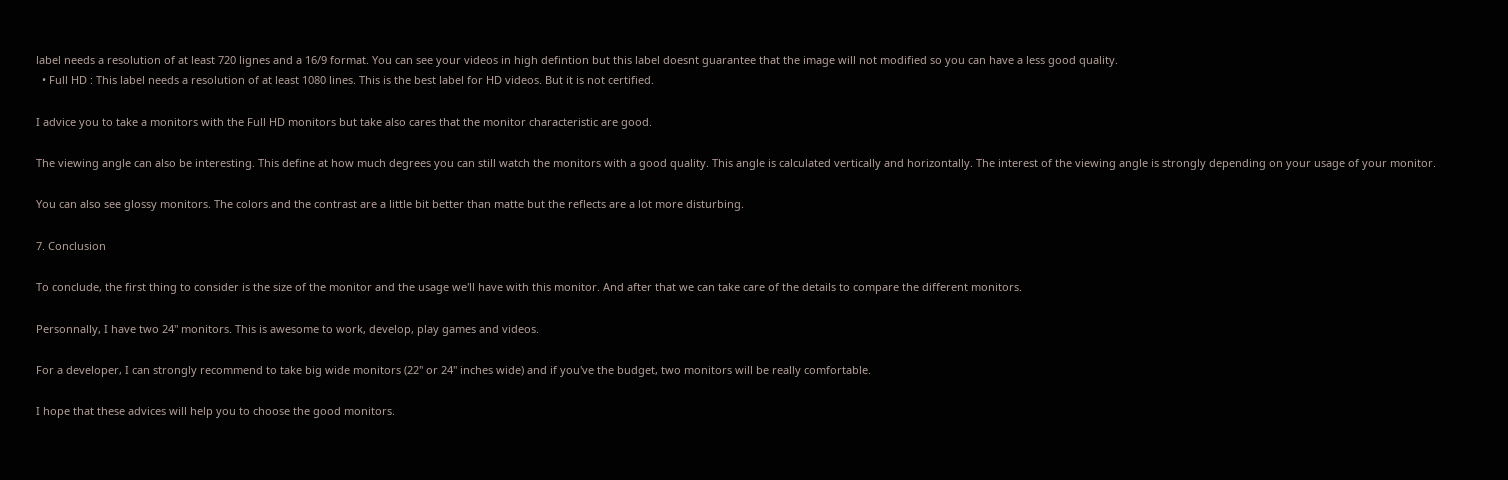label needs a resolution of at least 720 lignes and a 16/9 format. You can see your videos in high defintion but this label doesnt guarantee that the image will not modified so you can have a less good quality.
  • Full HD : This label needs a resolution of at least 1080 lines. This is the best label for HD videos. But it is not certified.

I advice you to take a monitors with the Full HD monitors but take also cares that the monitor characteristic are good.

The viewing angle can also be interesting. This define at how much degrees you can still watch the monitors with a good quality. This angle is calculated vertically and horizontally. The interest of the viewing angle is strongly depending on your usage of your monitor.

You can also see glossy monitors. The colors and the contrast are a little bit better than matte but the reflects are a lot more disturbing.

7. Conclusion

To conclude, the first thing to consider is the size of the monitor and the usage we'll have with this monitor. And after that we can take care of the details to compare the different monitors.

Personnally, I have two 24" monitors. This is awesome to work, develop, play games and videos.

For a developer, I can strongly recommend to take big wide monitors (22" or 24" inches wide) and if you've the budget, two monitors will be really comfortable.

I hope that these advices will help you to choose the good monitors.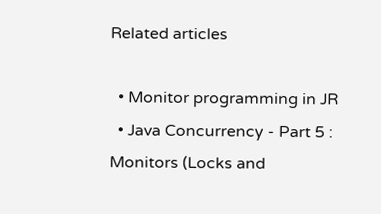Related articles

  • Monitor programming in JR
  • Java Concurrency - Part 5 : Monitors (Locks and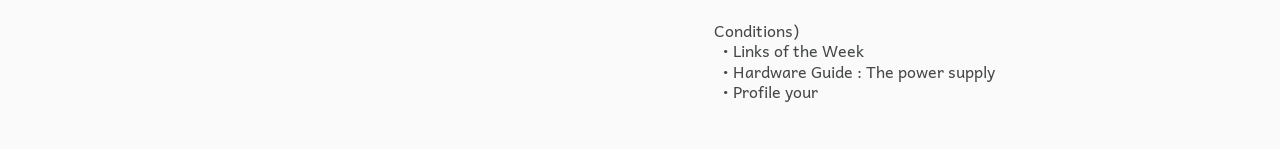Conditions)
  • Links of the Week
  • Hardware Guide : The power supply
  • Profile your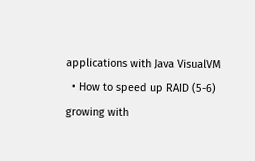applications with Java VisualVM
  • How to speed up RAID (5-6) growing with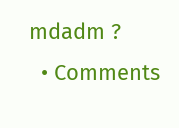mdadm ?
  • Comments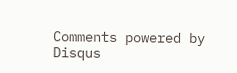Comments powered by Disqus